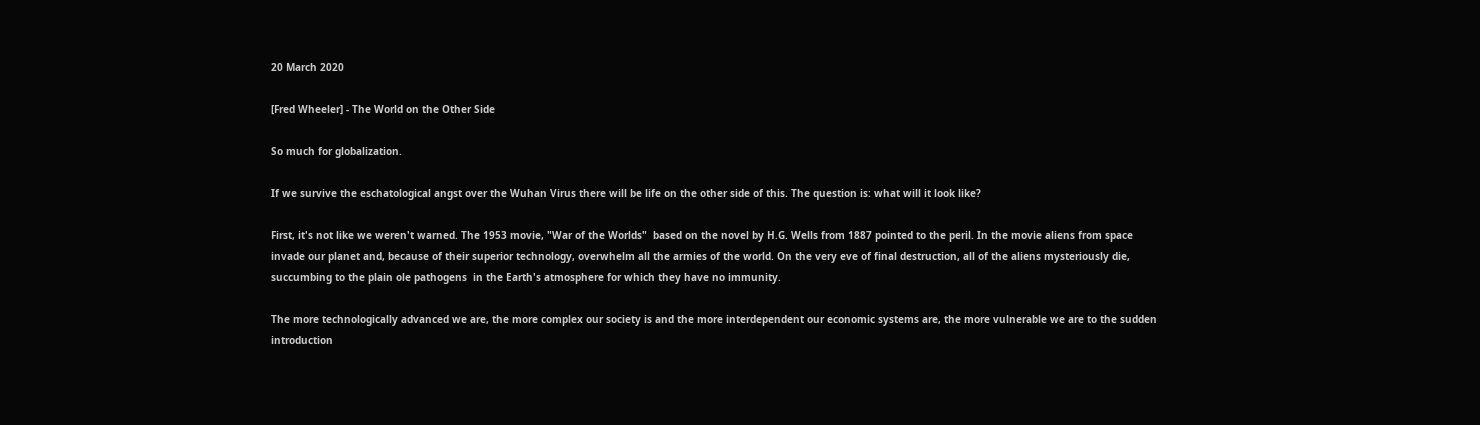20 March 2020

[Fred Wheeler] - The World on the Other Side

So much for globalization.

If we survive the eschatological angst over the Wuhan Virus there will be life on the other side of this. The question is: what will it look like?

First, it's not like we weren't warned. The 1953 movie, "War of the Worlds"  based on the novel by H.G. Wells from 1887 pointed to the peril. In the movie aliens from space invade our planet and, because of their superior technology, overwhelm all the armies of the world. On the very eve of final destruction, all of the aliens mysteriously die, succumbing to the plain ole pathogens  in the Earth's atmosphere for which they have no immunity.

The more technologically advanced we are, the more complex our society is and the more interdependent our economic systems are, the more vulnerable we are to the sudden introduction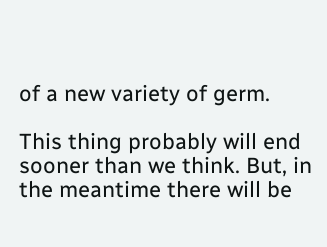of a new variety of germ.

This thing probably will end sooner than we think. But, in the meantime there will be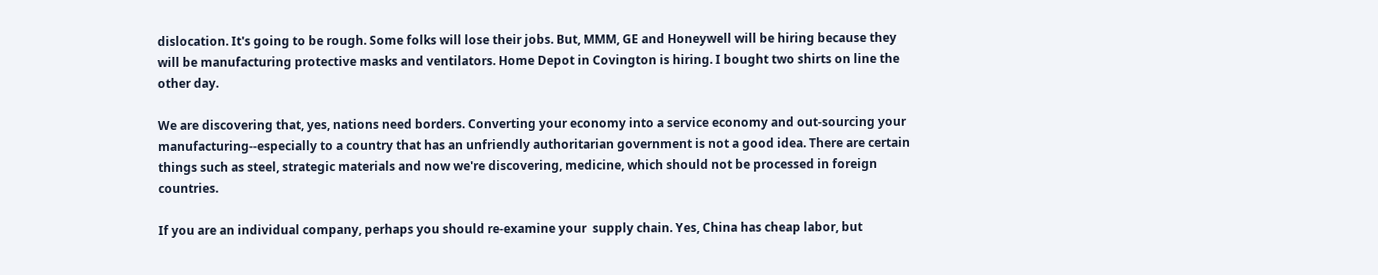dislocation. It's going to be rough. Some folks will lose their jobs. But, MMM, GE and Honeywell will be hiring because they will be manufacturing protective masks and ventilators. Home Depot in Covington is hiring. I bought two shirts on line the other day.

We are discovering that, yes, nations need borders. Converting your economy into a service economy and out-sourcing your manufacturing--especially to a country that has an unfriendly authoritarian government is not a good idea. There are certain things such as steel, strategic materials and now we're discovering, medicine, which should not be processed in foreign countries.

If you are an individual company, perhaps you should re-examine your  supply chain. Yes, China has cheap labor, but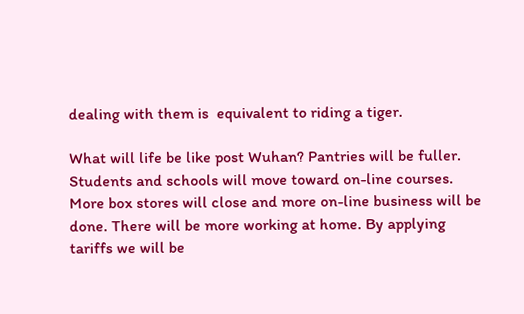dealing with them is  equivalent to riding a tiger.

What will life be like post Wuhan? Pantries will be fuller. Students and schools will move toward on-line courses. More box stores will close and more on-line business will be done. There will be more working at home. By applying tariffs we will be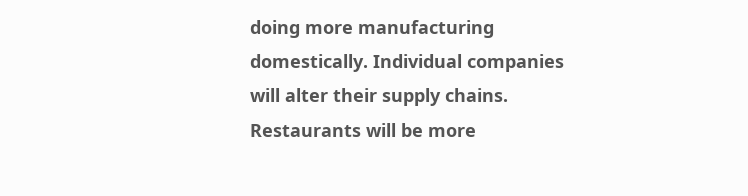doing more manufacturing domestically. Individual companies will alter their supply chains. Restaurants will be more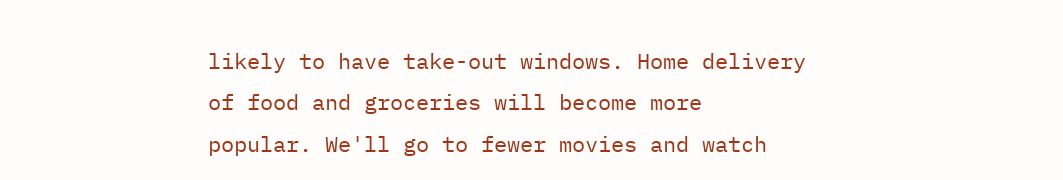likely to have take-out windows. Home delivery of food and groceries will become more popular. We'll go to fewer movies and watch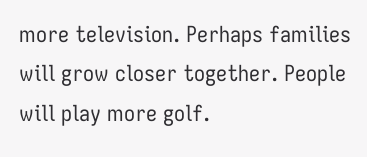more television. Perhaps families will grow closer together. People will play more golf.